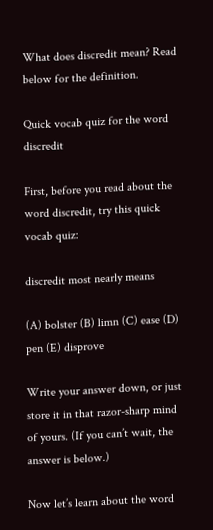What does discredit mean? Read below for the definition.

Quick vocab quiz for the word discredit

First, before you read about the word discredit, try this quick vocab quiz:

discredit most nearly means

(A) bolster (B) limn (C) ease (D) pen (E) disprove

Write your answer down, or just store it in that razor-sharp mind of yours. (If you can’t wait, the answer is below.)

Now let’s learn about the word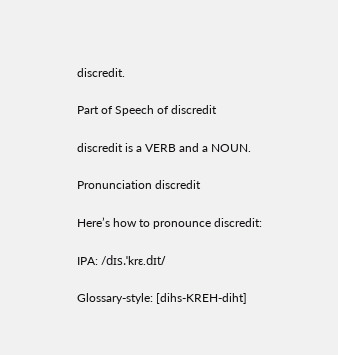discredit.

Part of Speech of discredit

discredit is a VERB and a NOUN.

Pronunciation discredit

Here’s how to pronounce discredit:

IPA: /dɪs.ˈkrɛ.dɪt/

Glossary-style: [dihs-KREH-diht]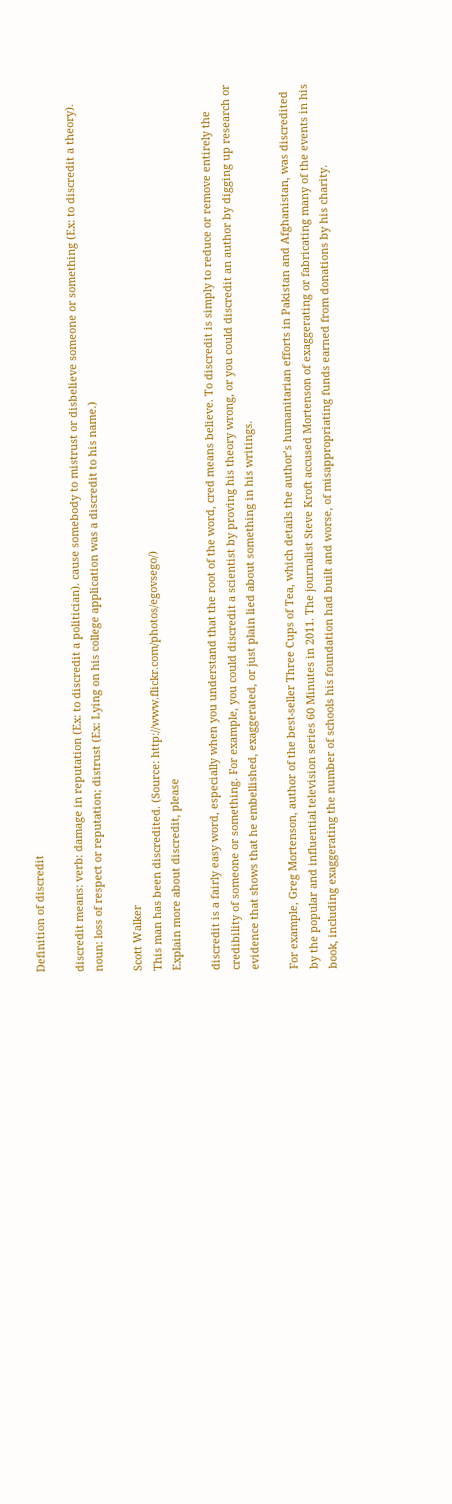Definition of discredit

discredit means: verb: damage in reputation (Ex: to discredit a politician). cause somebody to mistrust or disbelieve someone or something (Ex: to discredit a theory). noun: loss of respect or reputation; distrust (Ex: Lying on his college application was a discredit to his name.)

Scott Walker
This man has been discredited. (Source: http://www.flickr.com/photos/egovsego/)
Explain more about discredit, please

discredit is a fairly easy word, especially when you understand that the root of the word, cred means believe. To discredit is simply to reduce or remove entirely the credibility of someone or something. For example, you could discredit a scientist by proving his theory wrong, or you could discredit an author by digging up research or evidence that shows that he embellished, exaggerated, or just plain lied about something in his writings.

For example, Greg Mortenson, author of the best-seller Three Cups of Tea, which details the author’s humanitarian efforts in Pakistan and Afghanistan, was discredited by the popular and influential television series 60 Minutes in 2011. The journalist Steve Kroft accused Mortenson of exaggerating or fabricating many of the events in his book, including exaggerating the number of schools his foundation had built and worse, of misappropriating funds earned from donations by his charity.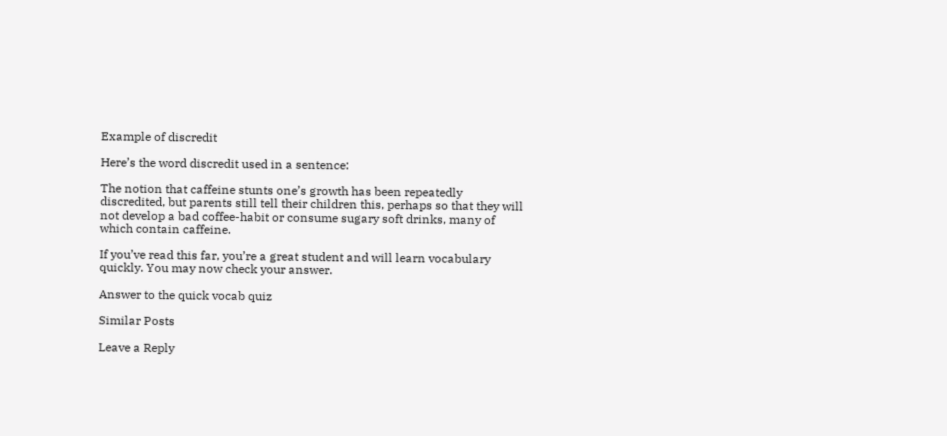Example of discredit

Here’s the word discredit used in a sentence:

The notion that caffeine stunts one’s growth has been repeatedly discredited, but parents still tell their children this, perhaps so that they will not develop a bad coffee-habit or consume sugary soft drinks, many of which contain caffeine.

If you’ve read this far, you’re a great student and will learn vocabulary quickly. You may now check your answer.

Answer to the quick vocab quiz

Similar Posts

Leave a Reply